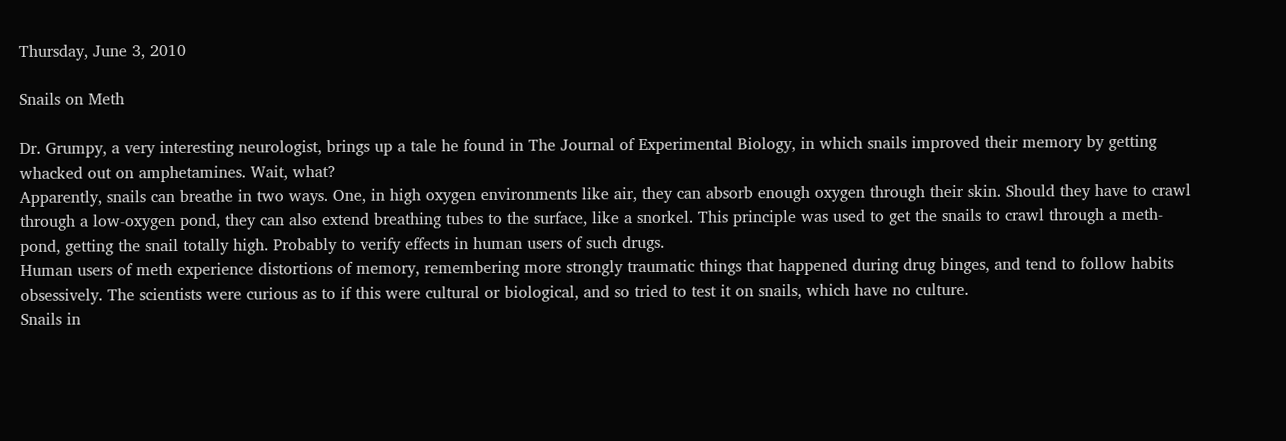Thursday, June 3, 2010

Snails on Meth

Dr. Grumpy, a very interesting neurologist, brings up a tale he found in The Journal of Experimental Biology, in which snails improved their memory by getting whacked out on amphetamines. Wait, what?
Apparently, snails can breathe in two ways. One, in high oxygen environments like air, they can absorb enough oxygen through their skin. Should they have to crawl through a low-oxygen pond, they can also extend breathing tubes to the surface, like a snorkel. This principle was used to get the snails to crawl through a meth-pond, getting the snail totally high. Probably to verify effects in human users of such drugs.
Human users of meth experience distortions of memory, remembering more strongly traumatic things that happened during drug binges, and tend to follow habits obsessively. The scientists were curious as to if this were cultural or biological, and so tried to test it on snails, which have no culture.
Snails in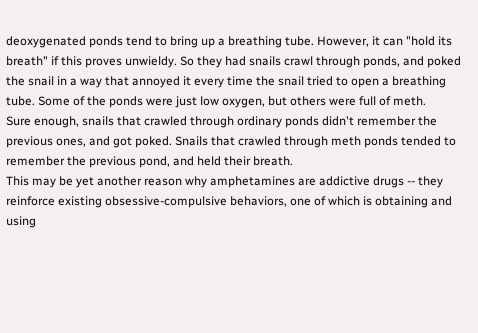deoxygenated ponds tend to bring up a breathing tube. However, it can "hold its breath" if this proves unwieldy. So they had snails crawl through ponds, and poked the snail in a way that annoyed it every time the snail tried to open a breathing tube. Some of the ponds were just low oxygen, but others were full of meth.
Sure enough, snails that crawled through ordinary ponds didn't remember the previous ones, and got poked. Snails that crawled through meth ponds tended to remember the previous pond, and held their breath.
This may be yet another reason why amphetamines are addictive drugs -- they reinforce existing obsessive-compulsive behaviors, one of which is obtaining and using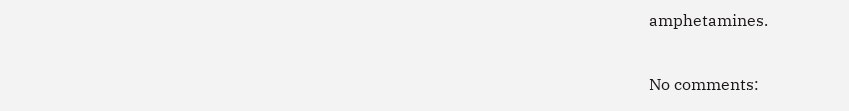amphetamines.

No comments: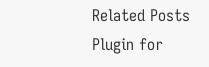Related Posts Plugin for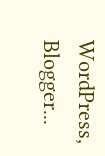WordPress, Blogger...